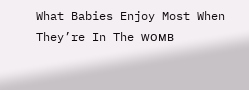What Babies Enjoy Most When They’re In The ᴡᴏᴍʙ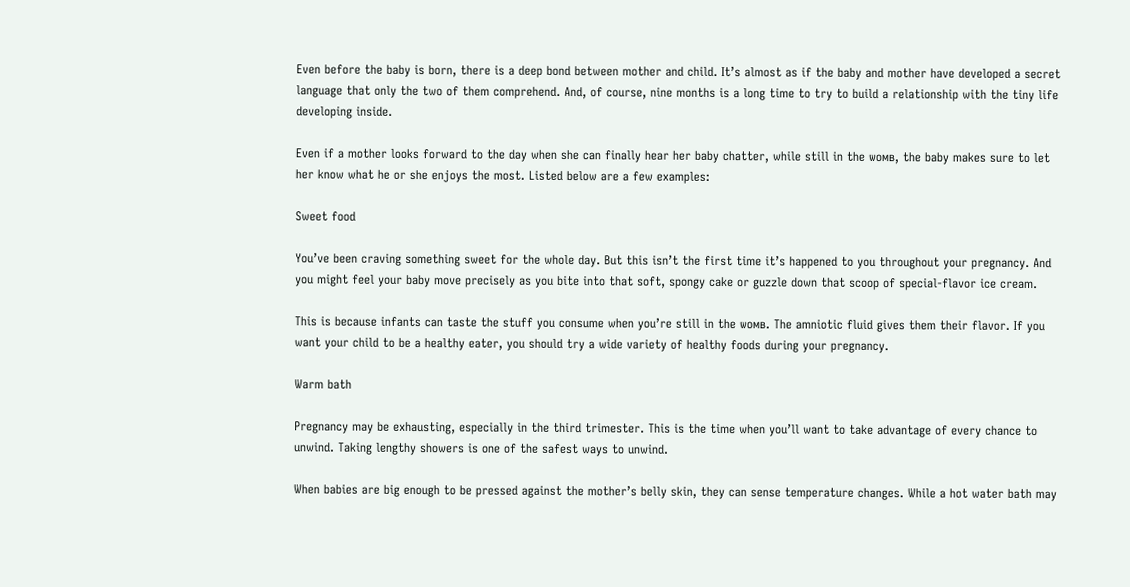Even before the baby is born, there is a deep bond between mother and child. It’s almost as if the baby and mother have developed a secret language that only the two of them comprehend. And, of course, nine months is a long time to try to build a relationship with the tiny life developing inside.

Even if a mother looks forward to the day when she can finally hear her baby chatter, while still in the ᴡᴏᴍʙ, the baby makes sure to let her know what he or she enjoys the most. Listed below are a few examples:

Sweet food

You’ve been craving something sweet for the whole day. But this isn’t the first time it’s happened to you throughout your pregnancy. And you might feel your baby move precisely as you bite into that soft, spongy cake or guzzle down that scoop of special-flavor ice cream.

This is because infants can taste the stuff you consume when you’re still in the ᴡᴏᴍʙ. The amniotic fluid gives them their flavor. If you want your child to be a healthy eater, you should try a wide variety of healthy foods during your pregnancy.

Warm bath

Pregnancy may be exhausting, especially in the third trimester. This is the time when you’ll want to take advantage of every chance to unwind. Taking lengthy showers is one of the safest ways to unwind.

When babies are big enough to be pressed against the mother’s belly skin, they can sense temperature changes. While a hot water bath may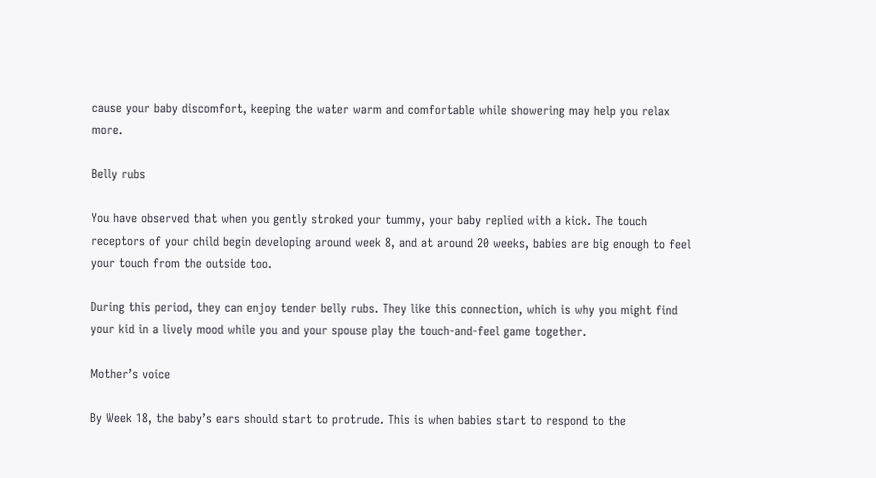cause your baby discomfort, keeping the water warm and comfortable while showering may help you relax more.

Belly rubs

You have observed that when you gently stroked your tummy, your baby replied with a kick. The touch receptors of your child begin developing around week 8, and at around 20 weeks, babies are big enough to feel your touch from the outside too.

During this period, they can enjoy tender belly rubs. They like this connection, which is why you might find your kid in a lively mood while you and your spouse play the touch-and-feel game together.

Mother’s voice

By Week 18, the baby’s ears should start to protrude. This is when babies start to respond to the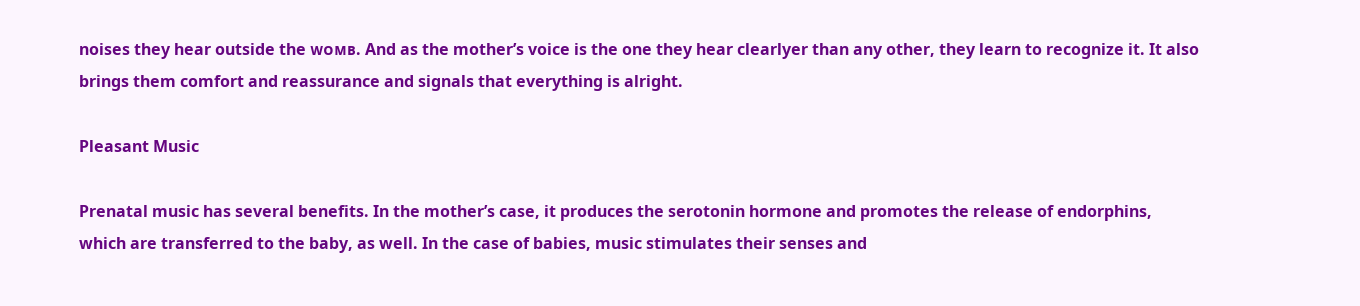noises they hear outside the ᴡᴏᴍʙ. And as the mother’s voice is the one they hear clearlyer than any other, they learn to recognize it. It also brings them comfort and reassurance and signals that everything is alright.

Pleasant Music

Prenatal music has several benefits. In the mother’s case, it produces the serotonin hormone and promotes the release of endorphins, which are transferred to the baby, as well. In the case of babies, music stimulates their senses and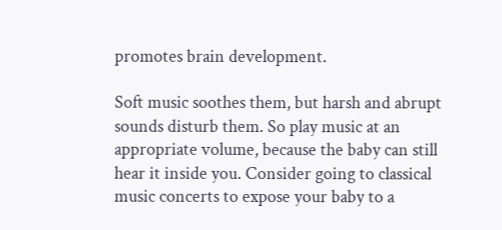promotes brain development.

Soft music soothes them, but harsh and abrupt sounds disturb them. So play music at an appropriate volume, because the baby can still hear it inside you. Consider going to classical music concerts to expose your baby to a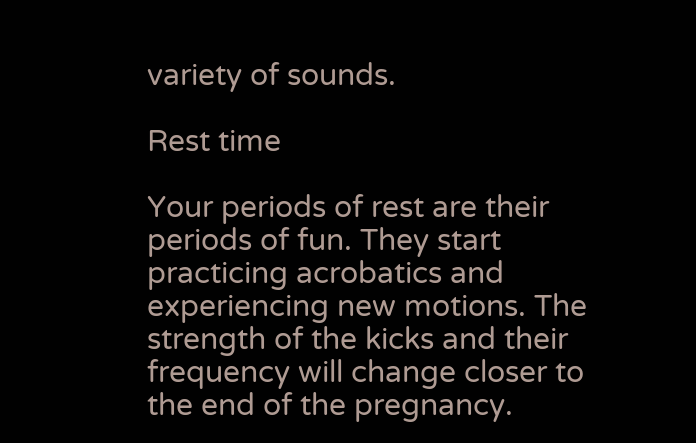variety of sounds.

Rest time

Your periods of rest are their periods of fun. They start practicing acrobatics and experiencing new motions. The strength of the kicks and their frequency will change closer to the end of the pregnancy.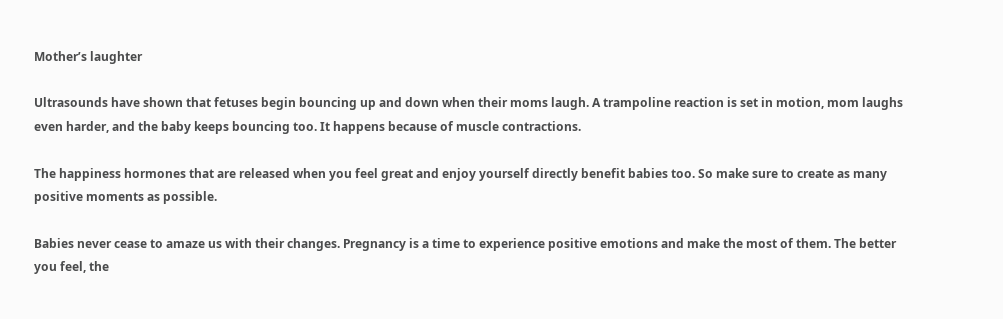Mother’s laughter

Ultrasounds have shown that fetuses begin bouncing up and down when their moms laugh. A trampoline reaction is set in motion, mom laughs even harder, and the baby keeps bouncing too. It happens because of muscle contractions.

The happiness hormones that are released when you feel great and enjoy yourself directly benefit babies too. So make sure to create as many positive moments as possible.

Babies never cease to amaze us with their changes. Pregnancy is a time to experience positive emotions and make the most of them. The better you feel, the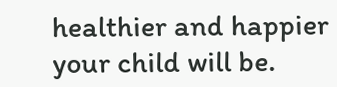healthier and happier your child will be.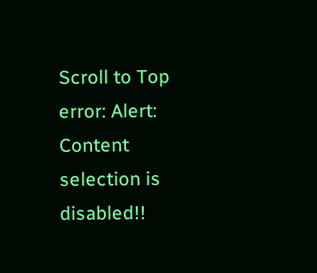Scroll to Top
error: Alert: Content selection is disabled!!